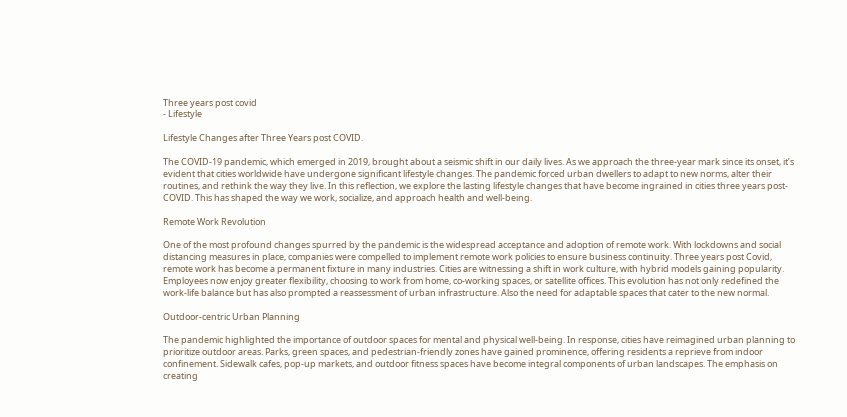Three years post covid
- Lifestyle

Lifestyle Changes after Three Years post COVID.

The COVID-19 pandemic, which emerged in 2019, brought about a seismic shift in our daily lives. As we approach the three-year mark since its onset, it’s evident that cities worldwide have undergone significant lifestyle changes. The pandemic forced urban dwellers to adapt to new norms, alter their routines, and rethink the way they live. In this reflection, we explore the lasting lifestyle changes that have become ingrained in cities three years post-COVID. This has shaped the way we work, socialize, and approach health and well-being.

Remote Work Revolution

One of the most profound changes spurred by the pandemic is the widespread acceptance and adoption of remote work. With lockdowns and social distancing measures in place, companies were compelled to implement remote work policies to ensure business continuity. Three years post Covid, remote work has become a permanent fixture in many industries. Cities are witnessing a shift in work culture, with hybrid models gaining popularity. Employees now enjoy greater flexibility, choosing to work from home, co-working spaces, or satellite offices. This evolution has not only redefined the work-life balance but has also prompted a reassessment of urban infrastructure. Also the need for adaptable spaces that cater to the new normal.

Outdoor-centric Urban Planning

The pandemic highlighted the importance of outdoor spaces for mental and physical well-being. In response, cities have reimagined urban planning to prioritize outdoor areas. Parks, green spaces, and pedestrian-friendly zones have gained prominence, offering residents a reprieve from indoor confinement. Sidewalk cafes, pop-up markets, and outdoor fitness spaces have become integral components of urban landscapes. The emphasis on creating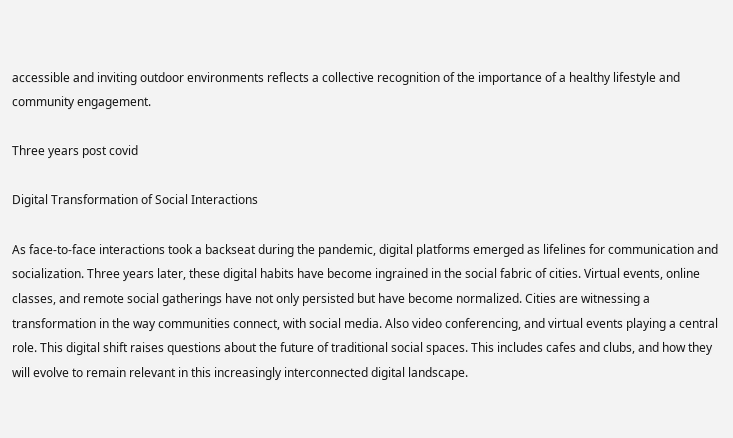accessible and inviting outdoor environments reflects a collective recognition of the importance of a healthy lifestyle and community engagement.

Three years post covid

Digital Transformation of Social Interactions

As face-to-face interactions took a backseat during the pandemic, digital platforms emerged as lifelines for communication and socialization. Three years later, these digital habits have become ingrained in the social fabric of cities. Virtual events, online classes, and remote social gatherings have not only persisted but have become normalized. Cities are witnessing a transformation in the way communities connect, with social media. Also video conferencing, and virtual events playing a central role. This digital shift raises questions about the future of traditional social spaces. This includes cafes and clubs, and how they will evolve to remain relevant in this increasingly interconnected digital landscape.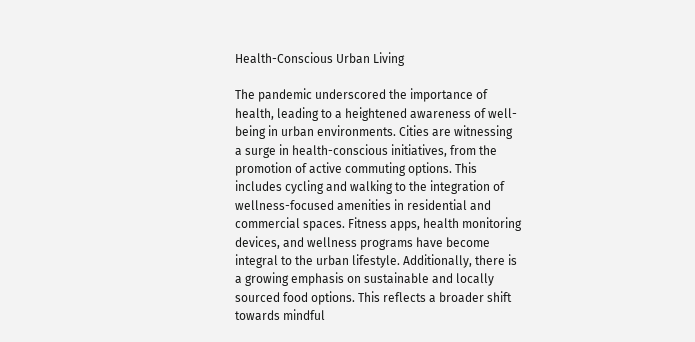Health-Conscious Urban Living

The pandemic underscored the importance of health, leading to a heightened awareness of well-being in urban environments. Cities are witnessing a surge in health-conscious initiatives, from the promotion of active commuting options. This includes cycling and walking to the integration of wellness-focused amenities in residential and commercial spaces. Fitness apps, health monitoring devices, and wellness programs have become integral to the urban lifestyle. Additionally, there is a growing emphasis on sustainable and locally sourced food options. This reflects a broader shift towards mindful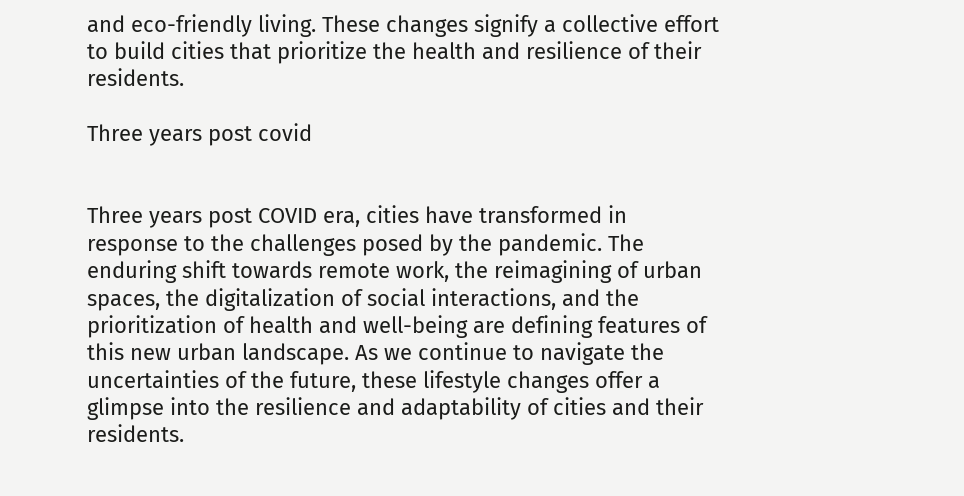and eco-friendly living. These changes signify a collective effort to build cities that prioritize the health and resilience of their residents.

Three years post covid


Three years post COVID era, cities have transformed in response to the challenges posed by the pandemic. The enduring shift towards remote work, the reimagining of urban spaces, the digitalization of social interactions, and the prioritization of health and well-being are defining features of this new urban landscape. As we continue to navigate the uncertainties of the future, these lifestyle changes offer a glimpse into the resilience and adaptability of cities and their residents.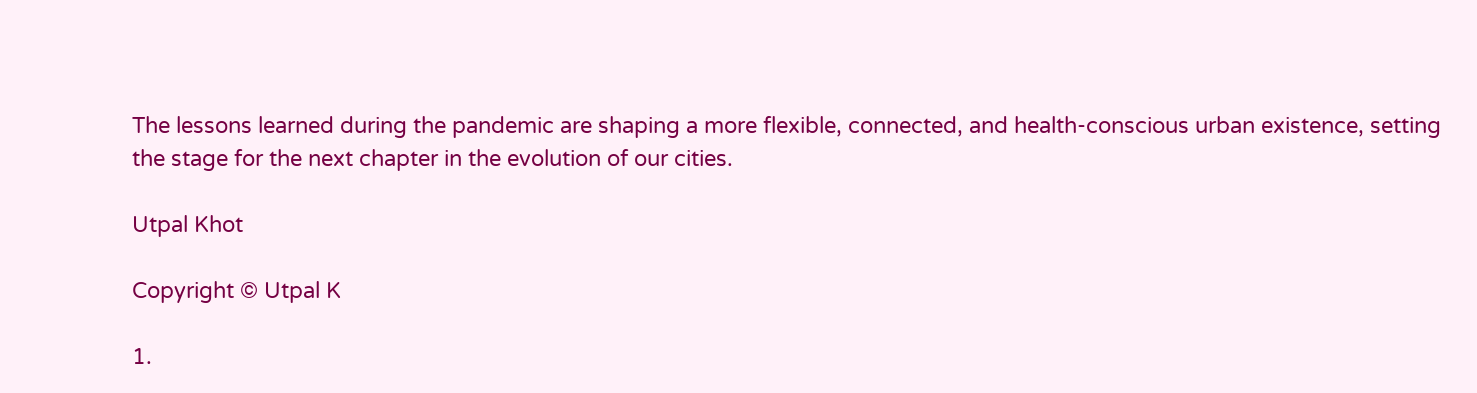The lessons learned during the pandemic are shaping a more flexible, connected, and health-conscious urban existence, setting the stage for the next chapter in the evolution of our cities.

Utpal Khot

Copyright © Utpal K

1.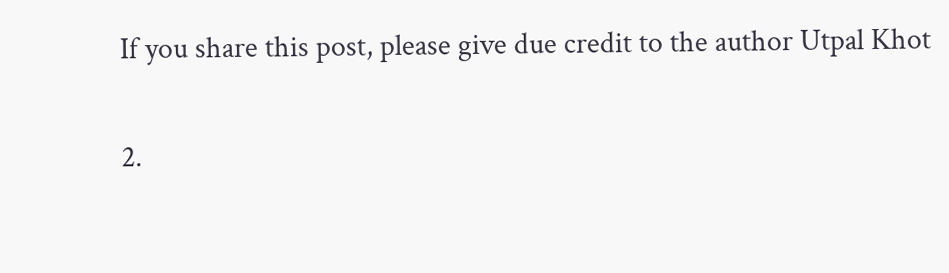If you share this post, please give due credit to the author Utpal Khot

2.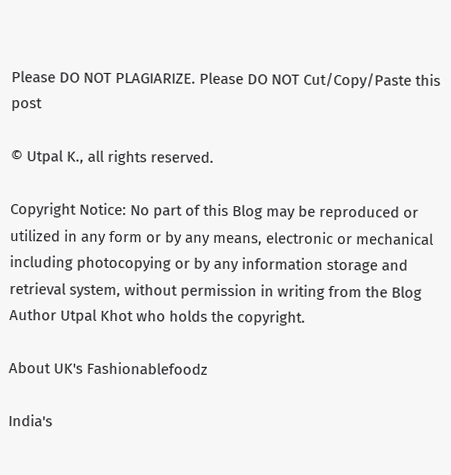Please DO NOT PLAGIARIZE. Please DO NOT Cut/Copy/Paste this post

© Utpal K., all rights reserved.

Copyright Notice: No part of this Blog may be reproduced or utilized in any form or by any means, electronic or mechanical including photocopying or by any information storage and retrieval system, without permission in writing from the Blog Author Utpal Khot who holds the copyright.

About UK's Fashionablefoodz

India's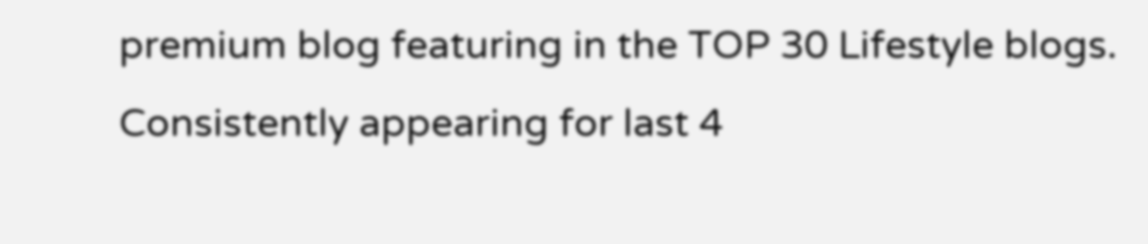premium blog featuring in the TOP 30 Lifestyle blogs. Consistently appearing for last 4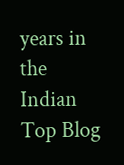years in the Indian Top Blog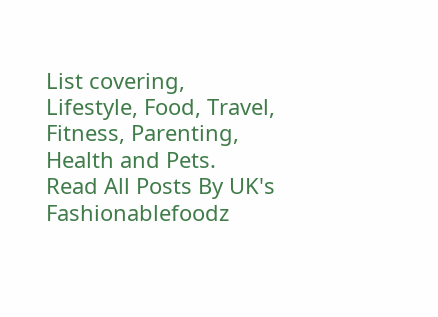List covering, Lifestyle, Food, Travel, Fitness, Parenting, Health and Pets.
Read All Posts By UK's Fashionablefoodz